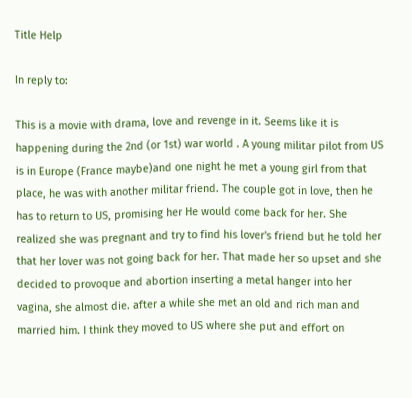Title Help

In reply to:

This is a movie with drama, love and revenge in it. Seems like it is happening during the 2nd (or 1st) war world . A young militar pilot from US is in Europe (France maybe)and one night he met a young girl from that place, he was with another militar friend. The couple got in love, then he has to return to US, promising her He would come back for her. She realized she was pregnant and try to find his lover's friend but he told her that her lover was not going back for her. That made her so upset and she decided to provoque and abortion inserting a metal hanger into her vagina, she almost die. after a while she met an old and rich man and married him. I think they moved to US where she put and effort on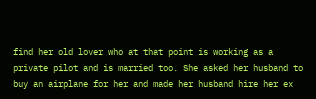find her old lover who at that point is working as a private pilot and is married too. She asked her husband to buy an airplane for her and made her husband hire her ex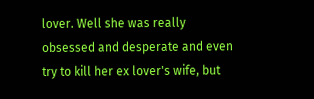lover. Well she was really obsessed and desperate and even try to kill her ex lover's wife, but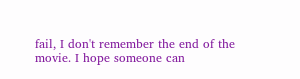fail, I don't remember the end of the movie. I hope someone can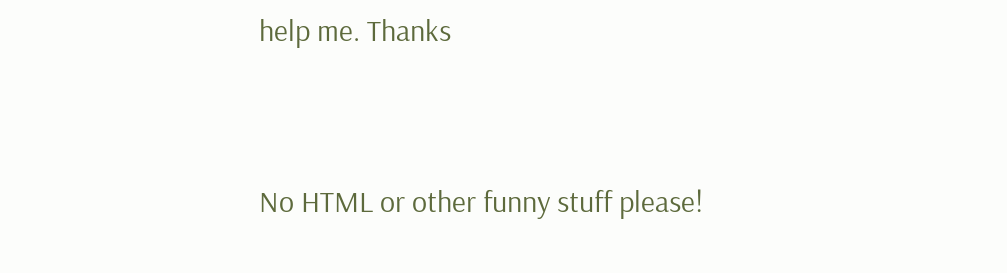help me. Thanks


No HTML or other funny stuff please!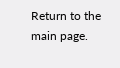Return to the main page.